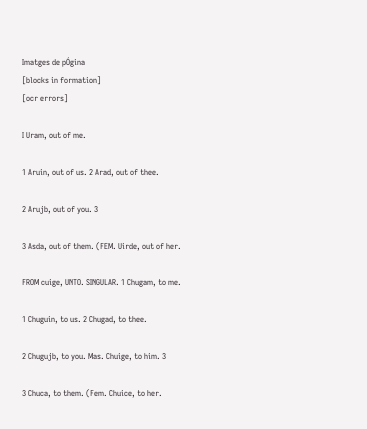Imatges de pÓgina
[blocks in formation]
[ocr errors]

I Uram, out of me.

1 Aruin, out of us. 2 Arad, out of thee.

2 Arujb, out of you. 3

3 Asda, out of them. (FEM. Uirde, out of her.

FROM cuige, UNTO. SINGULAR. 1 Chugam, to me.

1 Chuguin, to us. 2 Chugad, to thee.

2 Chugujb, to you. Mas. Chuige, to him. 3

3 Chuca, to them. (Fem. Chuice, to her.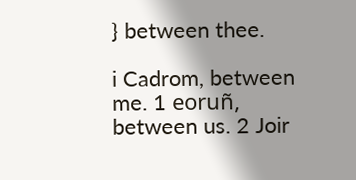} between thee.

i Cadrom, between me. 1 eoruñ, between us. 2 Joir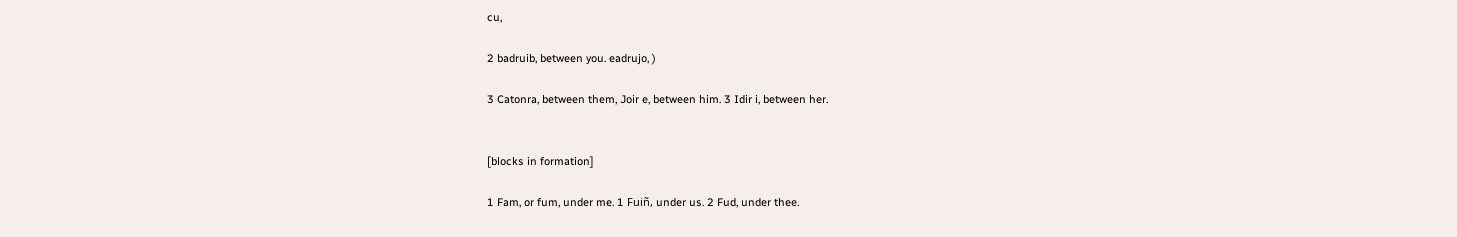cu,

2 badruib, between you. eadrujo, )

3 Catonra, between them, Joir e, between him. 3 Idir i, between her.


[blocks in formation]

1 Fam, or fum, under me. 1 Fuiñ, under us. 2 Fud, under thee.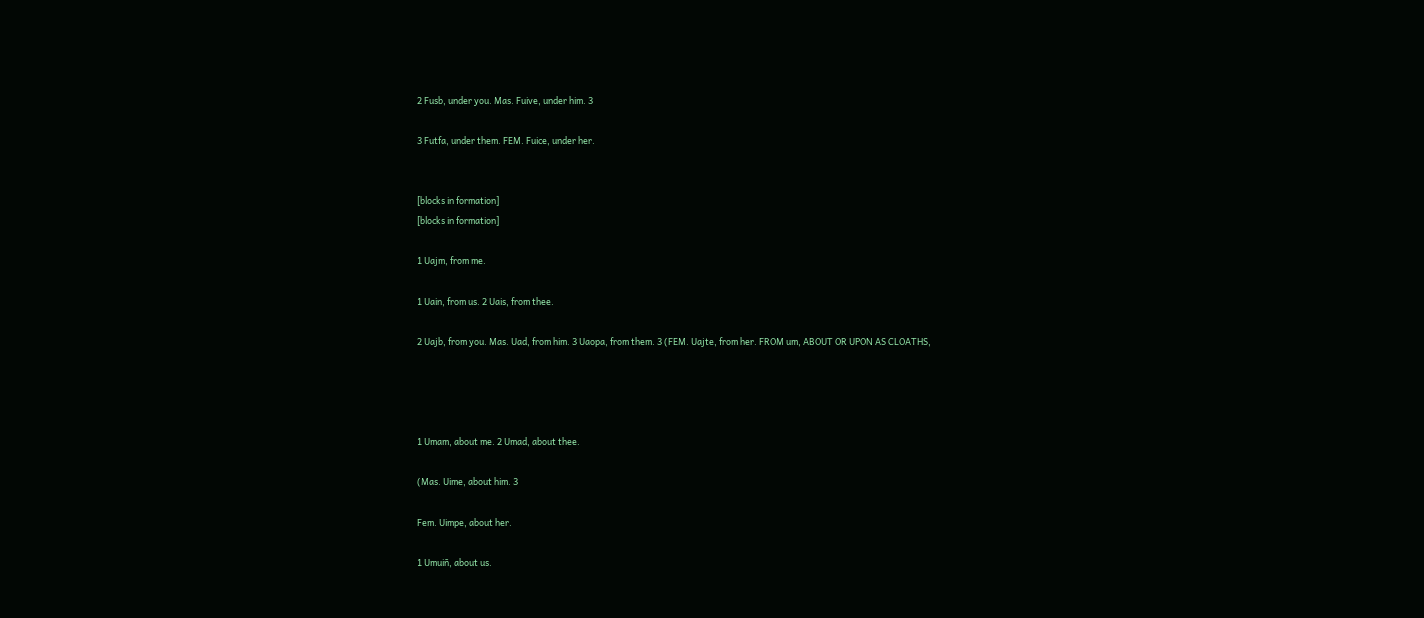2 Fusb, under you. Mas. Fuive, under him. 3

3 Futfa, under them. FEM. Fuice, under her.


[blocks in formation]
[blocks in formation]

1 Uajm, from me.

1 Uain, from us. 2 Uais, from thee.

2 Uajb, from you. Mas. Uad, from him. 3 Uaopa, from them. 3 (FEM. Uajte, from her. FROM um, ABOUT OR UPON AS CLOATHS,




1 Umam, about me. 2 Umad, about thee.

(Mas. Uime, about him. 3

Fem. Uimpe, about her.

1 Umuiñ, about us.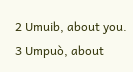2 Umuib, about you.
3 Umpuò, about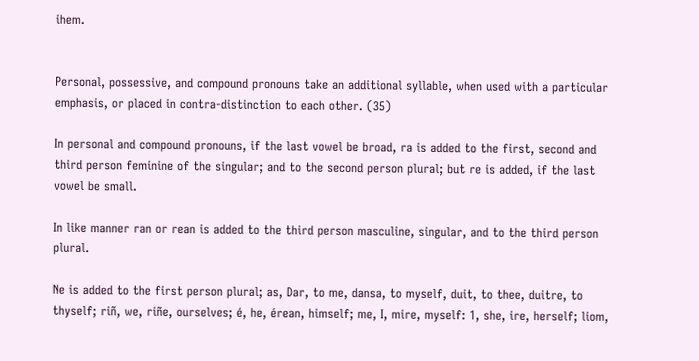ihem.


Personal, possessive, and compound pronouns take an additional syllable, when used with a particular emphasis, or placed in contra-distinction to each other. (35)

In personal and compound pronouns, if the last vowel be broad, ra is added to the first, second and third person feminine of the singular; and to the second person plural; but re is added, if the last vowel be small.

In like manner ran or rean is added to the third person masculine, singular, and to the third person plural.

Ne is added to the first person plural; as, Dar, to me, dansa, to myself, duit, to thee, duitre, to thyself; riñ, we, riñe, ourselves; é, he, érean, himself; me, I, mire, myself: 1, she, ire, herself; liom,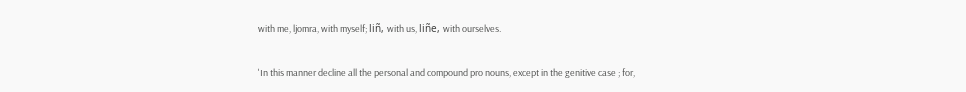with me, ljomra, with myself; liñ, with us, liñe, with ourselves.

'In this manner decline all the personal and compound pro nouns, except in the genitive case ; for,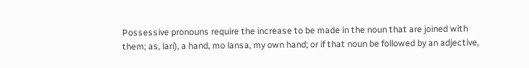Possessive pronouns require the increase to be made in the noun that are joined with them; as, lari), a hand, mo lansa, my own hand; or if that noun be followed by an adjective,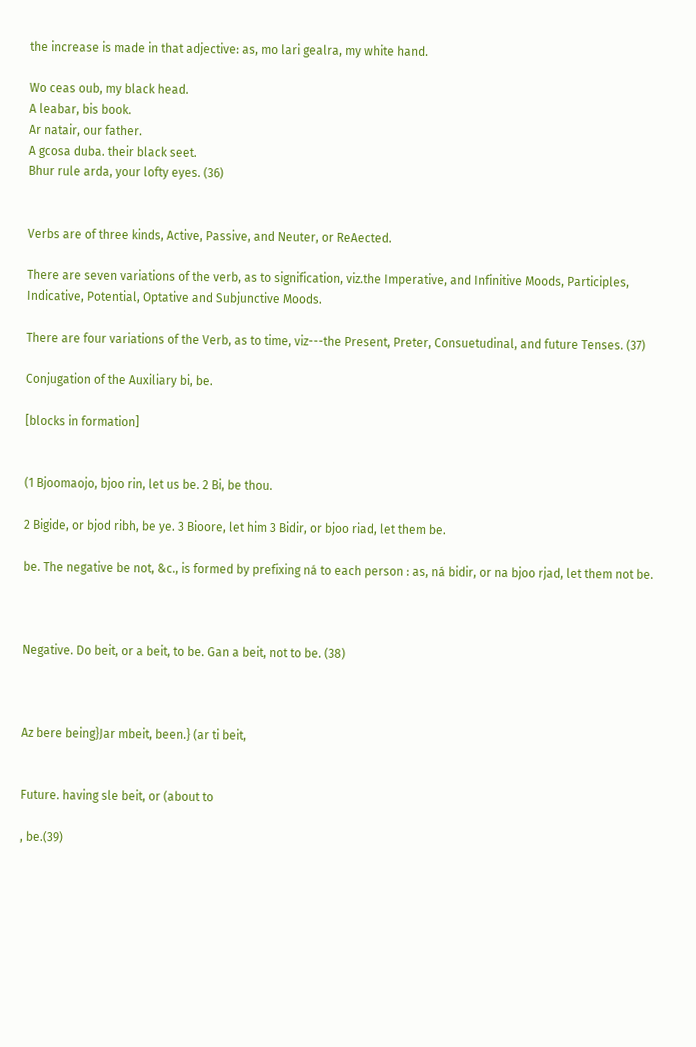the increase is made in that adjective: as, mo lari gealra, my white hand.

Wo ceas oub, my black head.
A leabar, bis book.
Ar natair, our father.
A gcosa duba. their black seet.
Bhur rule arda, your lofty eyes. (36)


Verbs are of three kinds, Active, Passive, and Neuter, or ReAected.

There are seven variations of the verb, as to signification, viz.the Imperative, and Infinitive Moods, Participles, Indicative, Potential, Optative and Subjunctive Moods.

There are four variations of the Verb, as to time, viz---the Present, Preter, Consuetudinal, and future Tenses. (37)

Conjugation of the Auxiliary bi, be.

[blocks in formation]


(1 Bjoomaojo, bjoo rin, let us be. 2 Bi, be thou.

2 Bigide, or bjod ribh, be ye. 3 Bioore, let him 3 Bidir, or bjoo riad, let them be.

be. The negative be not, &c., is formed by prefixing ná to each person : as, ná bidir, or na bjoo rjad, let them not be.



Negative. Do beit, or a beit, to be. Gan a beit, not to be. (38)



Az bere being}Jar mbeit, been.} (ar ti beit,


Future. having sle beit, or (about to

, be.(39)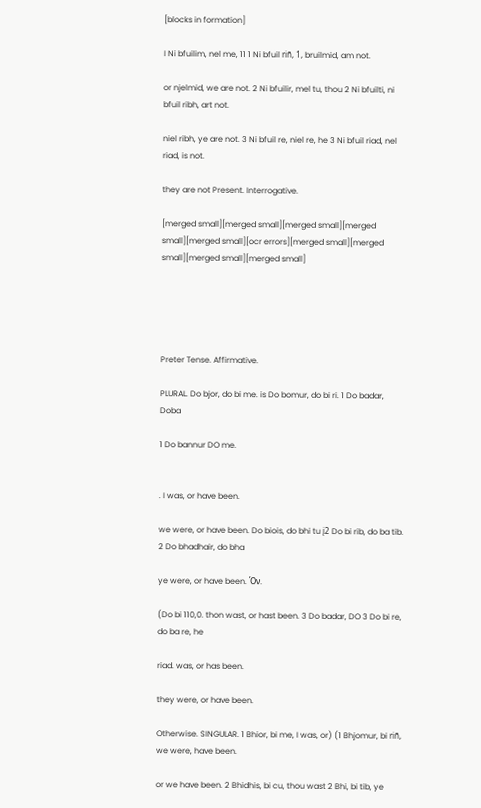[blocks in formation]

I Ni bfuilim, nel me, 11 1 Ni bfuil riñ, 1, bruilmid, am not.

or njelmid, we are not. 2 Ni bfuilir, mel tu, thou 2 Ni bfuilti, ni bfuil ribh, art not.

niel ribh, ye are not. 3 Ni bfuil re, niel re, he 3 Ni bfuil riad, nel riad, is not.

they are not Present. Interrogative.

[merged small][merged small][merged small][merged small][merged small][ocr errors][merged small][merged small][merged small][merged small]





Preter Tense. Affirmative.

PLURAL. Do bjor, do bi me. is Do bomur, do bi ri. 1 Do badar, Doba

1 Do bannur DO me.


. I was, or have been.

we were, or have been. Do biois, do bhi tu į2 Do bi rib, do ba tib. 2 Do bhadhair, do bha

ye were, or have been. Όν.

(Do bi 110,0. thon wast, or hast been. 3 Do badar, DO 3 Do bi re, do ba re, he

riad. was, or has been.

they were, or have been.

Otherwise. SINGULAR. 1 Bhior, bi me, I was, or) (1 Bhjomur, bi riñ, we were, have been.

or we have been. 2 Bhidhis, bi cu, thou wast 2 Bhi, bi tib, ye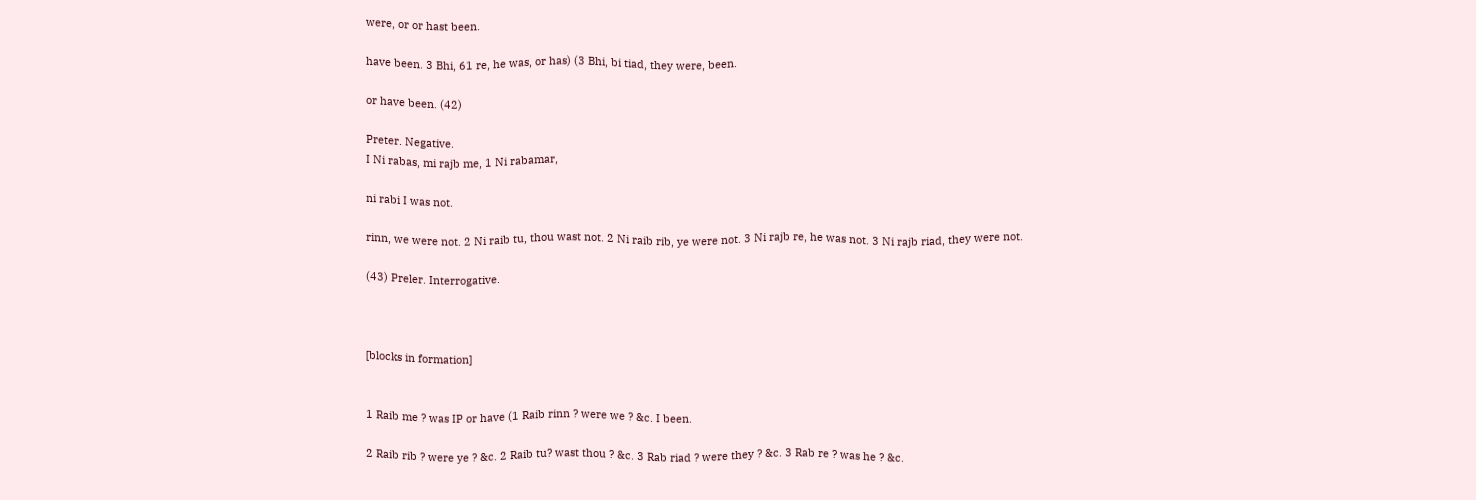were, or or hast been.

have been. 3 Bhi, 61 re, he was, or has) (3 Bhi, bi tiad, they were, been.

or have been. (42)

Preter. Negative.
I Ni rabas, mi rajb me, 1 Ni rabamar,

ni rabi I was not.

rinn, we were not. 2 Ni raib tu, thou wast not. 2 Ni raib rib, ye were not. 3 Ni rajb re, he was not. 3 Ni rajb riad, they were not.

(43) Preler. Interrogative.



[blocks in formation]


1 Raib me ? was IP or have (1 Raib rinn ? were we ? &c. I been.

2 Raib rib ? were ye ? &c. 2 Raib tu? wast thou ? &c. 3 Rab riad ? were they ? &c. 3 Rab re ? was he ? &c.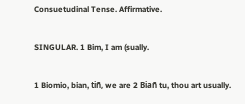Consuetudinal Tense. Affirmative.

SINGULAR. 1 Bim, I am (sually.

1 Biomio, bian, tiñ, we are 2 Biañ tu, thou art usually.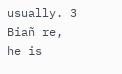usually. 3 Biañ re, he is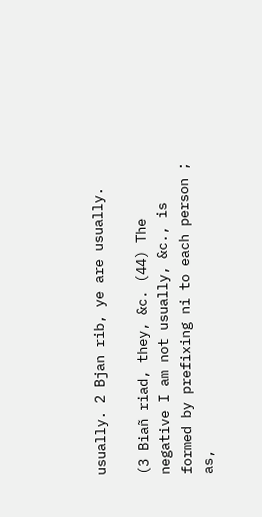usually. 2 Bjan rib, ye are usually.

(3 Biañ riad, they, &c. (44) The negative I am not usually, &c., is formed by prefixing ni to each person ; as,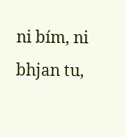ni bím, ni bhjan tu,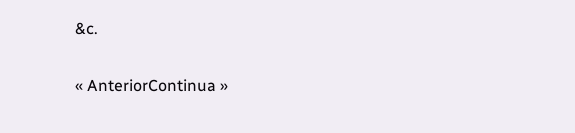&c.

« AnteriorContinua »